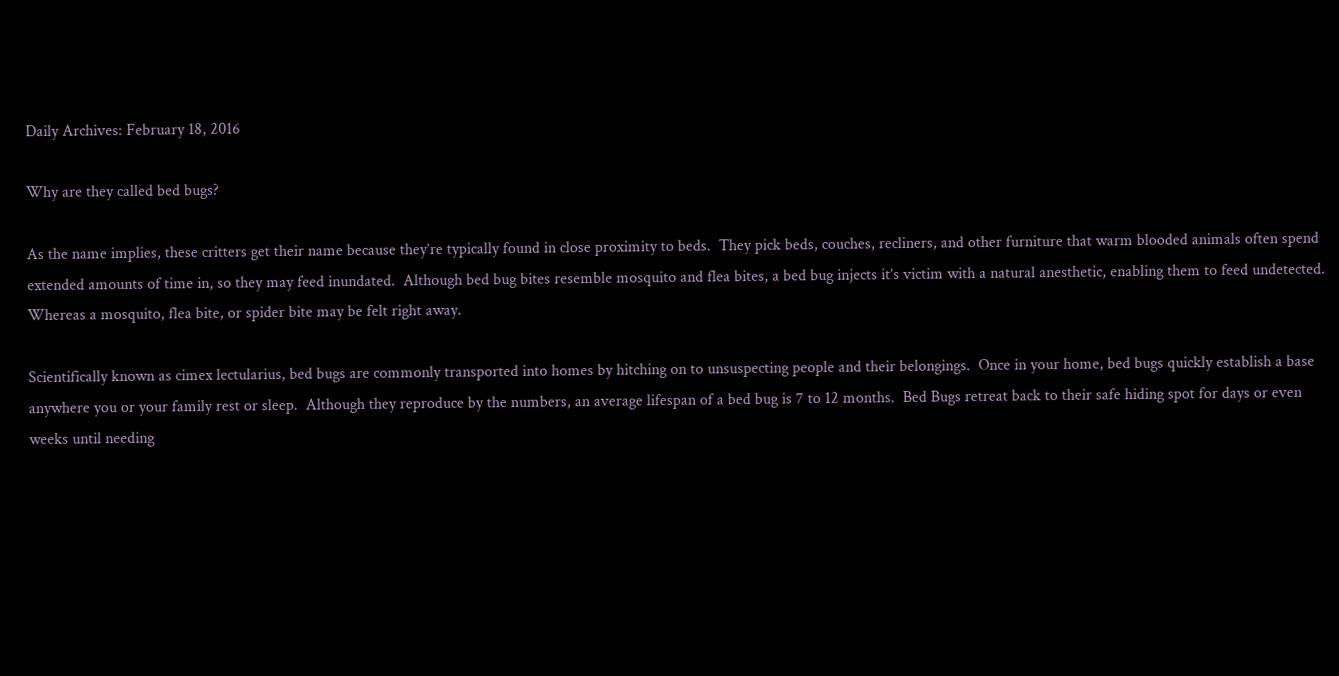Daily Archives: February 18, 2016

Why are they called bed bugs?

As the name implies, these critters get their name because they’re typically found in close proximity to beds.  They pick beds, couches, recliners, and other furniture that warm blooded animals often spend extended amounts of time in, so they may feed inundated.  Although bed bug bites resemble mosquito and flea bites, a bed bug injects it’s victim with a natural anesthetic, enabling them to feed undetected.  Whereas a mosquito, flea bite, or spider bite may be felt right away.

Scientifically known as cimex lectularius, bed bugs are commonly transported into homes by hitching on to unsuspecting people and their belongings.  Once in your home, bed bugs quickly establish a base anywhere you or your family rest or sleep.  Although they reproduce by the numbers, an average lifespan of a bed bug is 7 to 12 months.  Bed Bugs retreat back to their safe hiding spot for days or even weeks until needing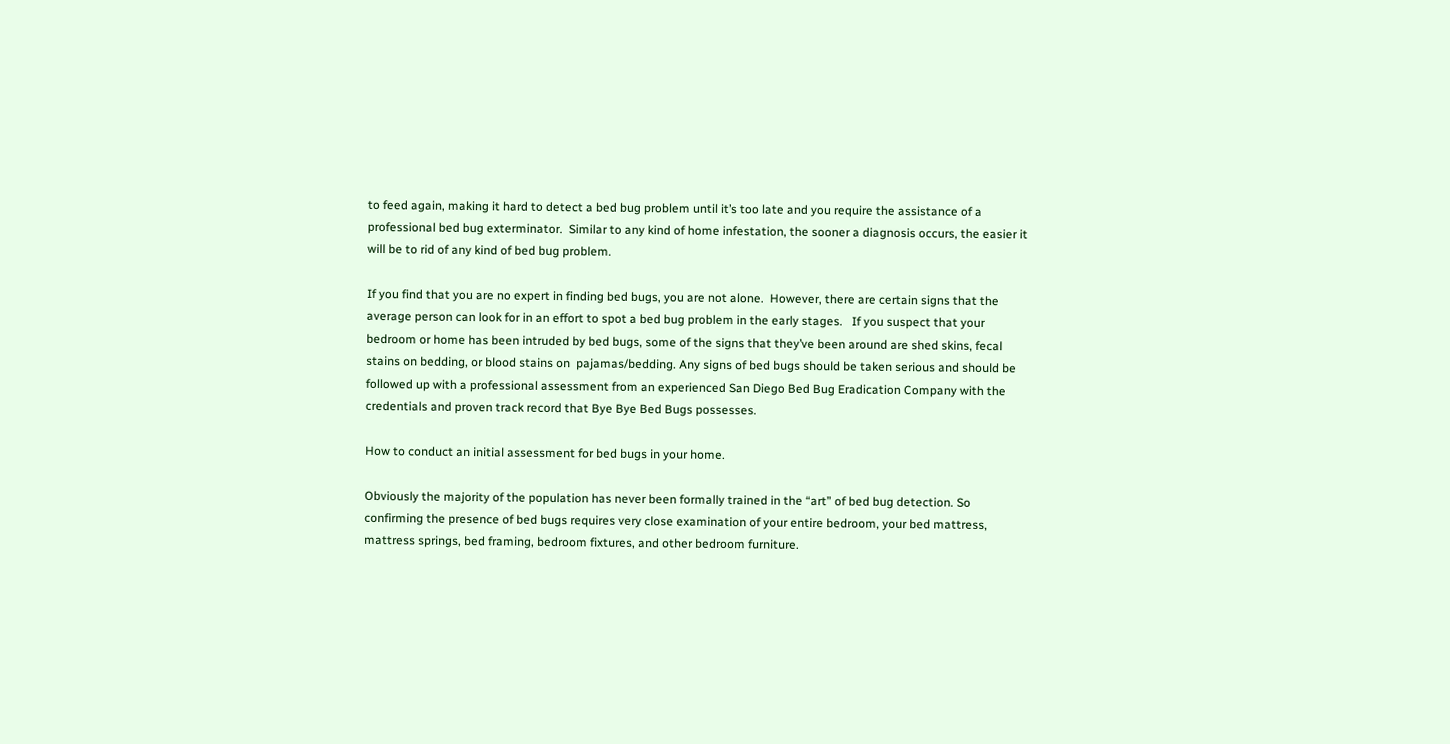to feed again, making it hard to detect a bed bug problem until it’s too late and you require the assistance of a professional bed bug exterminator.  Similar to any kind of home infestation, the sooner a diagnosis occurs, the easier it will be to rid of any kind of bed bug problem.

If you find that you are no expert in finding bed bugs, you are not alone.  However, there are certain signs that the average person can look for in an effort to spot a bed bug problem in the early stages.   If you suspect that your bedroom or home has been intruded by bed bugs, some of the signs that they’ve been around are shed skins, fecal stains on bedding, or blood stains on  pajamas/bedding. Any signs of bed bugs should be taken serious and should be followed up with a professional assessment from an experienced San Diego Bed Bug Eradication Company with the credentials and proven track record that Bye Bye Bed Bugs possesses.

How to conduct an initial assessment for bed bugs in your home.

Obviously the majority of the population has never been formally trained in the “art” of bed bug detection. So confirming the presence of bed bugs requires very close examination of your entire bedroom, your bed mattress, mattress springs, bed framing, bedroom fixtures, and other bedroom furniture.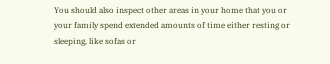You should also inspect other areas in your home that you or your family spend extended amounts of time either resting or sleeping, like sofas or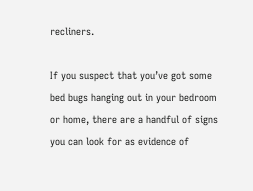recliners.

If you suspect that you’ve got some bed bugs hanging out in your bedroom or home, there are a handful of signs you can look for as evidence of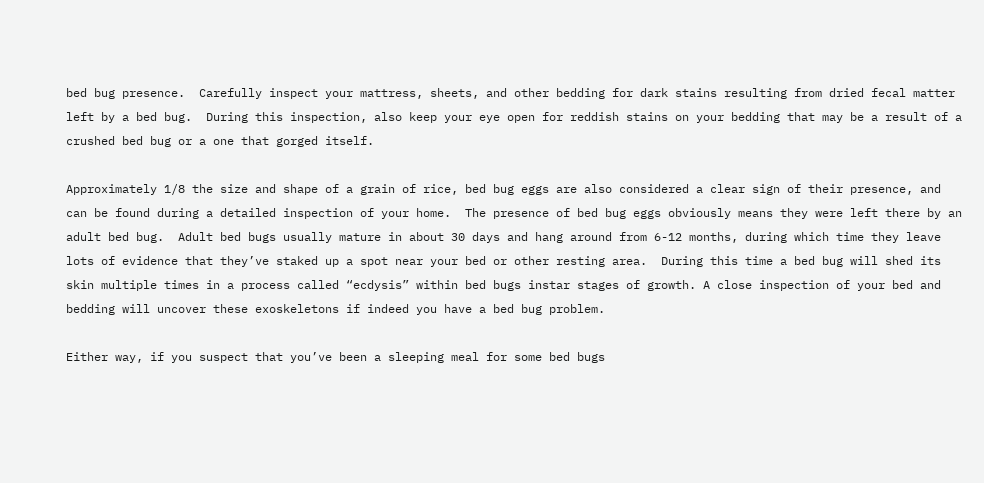bed bug presence.  Carefully inspect your mattress, sheets, and other bedding for dark stains resulting from dried fecal matter left by a bed bug.  During this inspection, also keep your eye open for reddish stains on your bedding that may be a result of a crushed bed bug or a one that gorged itself.

Approximately 1/8 the size and shape of a grain of rice, bed bug eggs are also considered a clear sign of their presence, and can be found during a detailed inspection of your home.  The presence of bed bug eggs obviously means they were left there by an adult bed bug.  Adult bed bugs usually mature in about 30 days and hang around from 6-12 months, during which time they leave lots of evidence that they’ve staked up a spot near your bed or other resting area.  During this time a bed bug will shed its skin multiple times in a process called “ecdysis” within bed bugs instar stages of growth. A close inspection of your bed and bedding will uncover these exoskeletons if indeed you have a bed bug problem.

Either way, if you suspect that you’ve been a sleeping meal for some bed bugs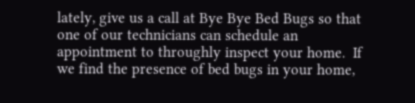lately, give us a call at Bye Bye Bed Bugs so that one of our technicians can schedule an appointment to throughly inspect your home.  If we find the presence of bed bugs in your home,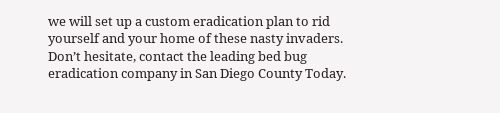we will set up a custom eradication plan to rid yourself and your home of these nasty invaders.  Don’t hesitate, contact the leading bed bug eradication company in San Diego County Today.